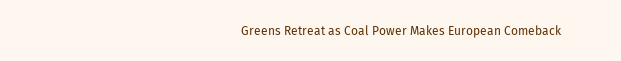Greens Retreat as Coal Power Makes European Comeback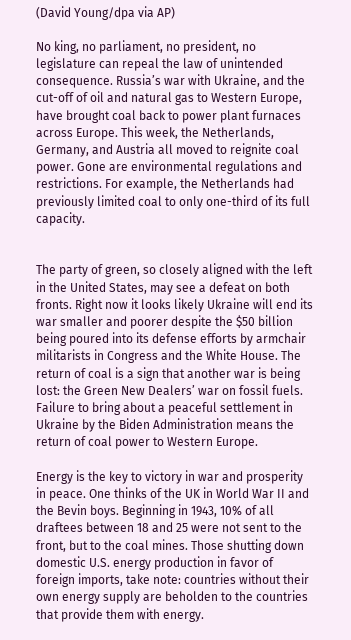(David Young/dpa via AP)

No king, no parliament, no president, no legislature can repeal the law of unintended consequence. Russia’s war with Ukraine, and the cut-off of oil and natural gas to Western Europe, have brought coal back to power plant furnaces across Europe. This week, the Netherlands, Germany, and Austria all moved to reignite coal power. Gone are environmental regulations and restrictions. For example, the Netherlands had previously limited coal to only one-third of its full capacity.


The party of green, so closely aligned with the left in the United States, may see a defeat on both fronts. Right now it looks likely Ukraine will end its war smaller and poorer despite the $50 billion being poured into its defense efforts by armchair militarists in Congress and the White House. The return of coal is a sign that another war is being lost: the Green New Dealers’ war on fossil fuels. Failure to bring about a peaceful settlement in Ukraine by the Biden Administration means the return of coal power to Western Europe.

Energy is the key to victory in war and prosperity in peace. One thinks of the UK in World War II and the Bevin boys. Beginning in 1943, 10% of all draftees between 18 and 25 were not sent to the front, but to the coal mines. Those shutting down domestic U.S. energy production in favor of foreign imports, take note: countries without their own energy supply are beholden to the countries that provide them with energy.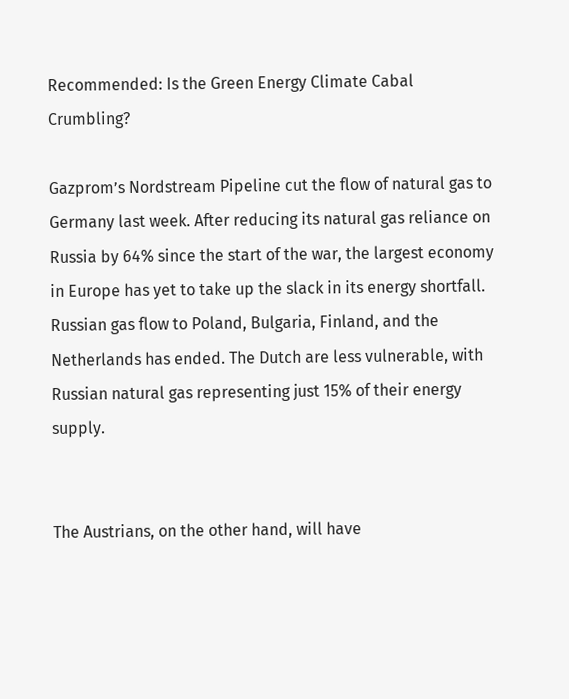Recommended: Is the Green Energy Climate Cabal Crumbling?

Gazprom’s Nordstream Pipeline cut the flow of natural gas to Germany last week. After reducing its natural gas reliance on Russia by 64% since the start of the war, the largest economy in Europe has yet to take up the slack in its energy shortfall. Russian gas flow to Poland, Bulgaria, Finland, and the Netherlands has ended. The Dutch are less vulnerable, with Russian natural gas representing just 15% of their energy supply.


The Austrians, on the other hand, will have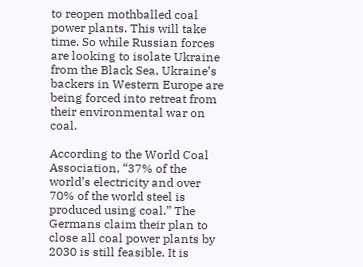to reopen mothballed coal power plants. This will take time. So while Russian forces are looking to isolate Ukraine from the Black Sea, Ukraine’s backers in Western Europe are being forced into retreat from their environmental war on coal.

According to the World Coal Association, “37% of the world’s electricity and over 70% of the world steel is produced using coal.” The Germans claim their plan to close all coal power plants by 2030 is still feasible. It is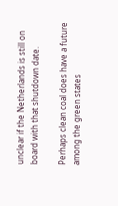unclear if the Netherlands is still on board with that shutdown date.

Perhaps clean coal does have a future among the green states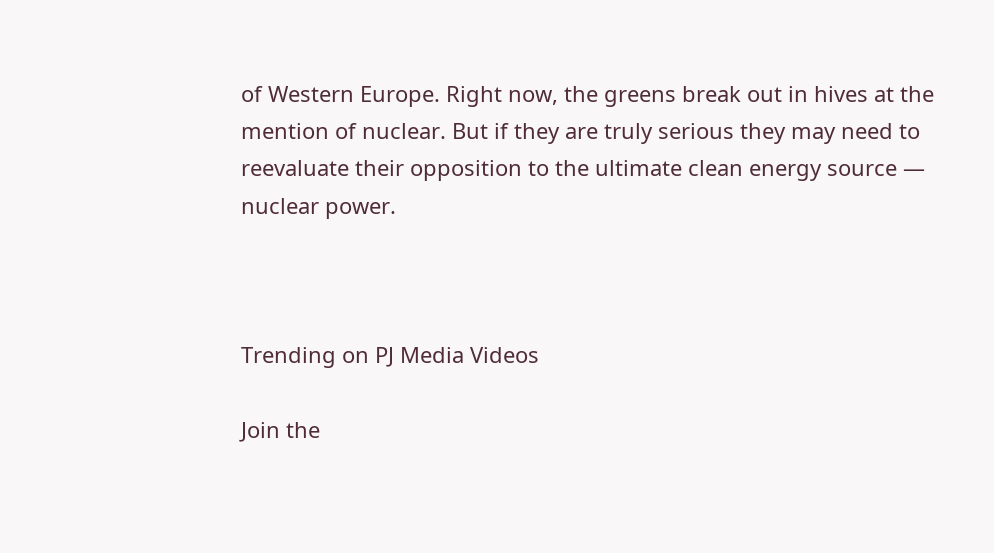of Western Europe. Right now, the greens break out in hives at the mention of nuclear. But if they are truly serious they may need to reevaluate their opposition to the ultimate clean energy source — nuclear power.



Trending on PJ Media Videos

Join the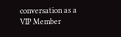conversation as a VIP Member